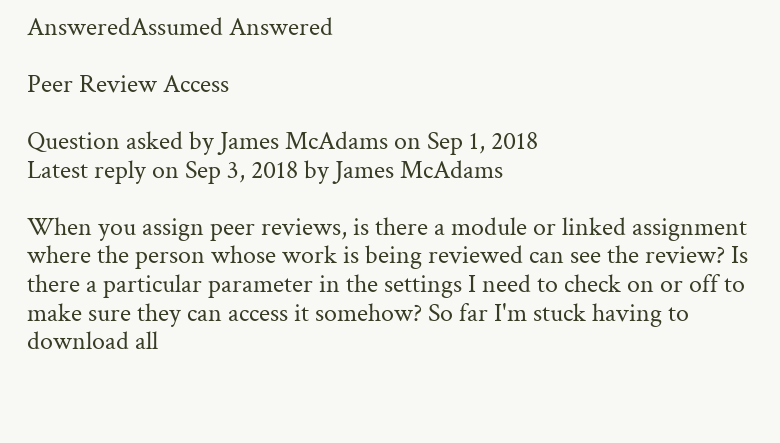AnsweredAssumed Answered

Peer Review Access

Question asked by James McAdams on Sep 1, 2018
Latest reply on Sep 3, 2018 by James McAdams

When you assign peer reviews, is there a module or linked assignment where the person whose work is being reviewed can see the review? Is there a particular parameter in the settings I need to check on or off to make sure they can access it somehow? So far I'm stuck having to download all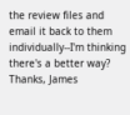the review files and email it back to them individually--I'm thinking there's a better way? Thanks, James